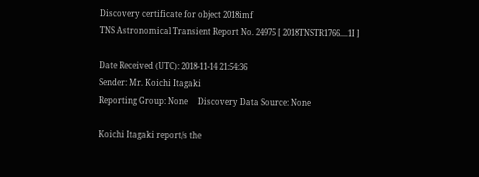Discovery certificate for object 2018imf
TNS Astronomical Transient Report No. 24975 [ 2018TNSTR1766....1I ]

Date Received (UTC): 2018-11-14 21:54:36
Sender: Mr. Koichi Itagaki
Reporting Group: None     Discovery Data Source: None

Koichi Itagaki report/s the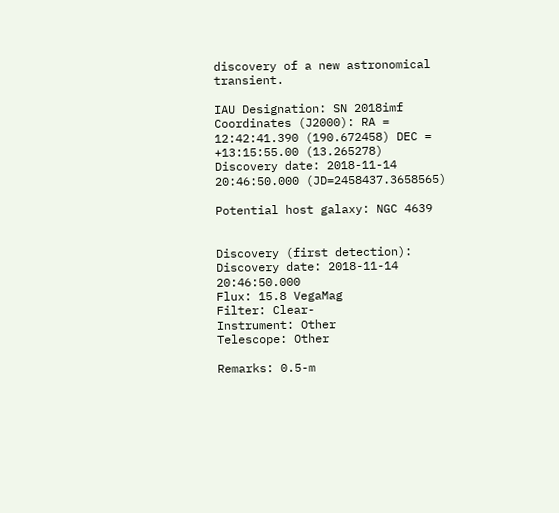discovery of a new astronomical transient.

IAU Designation: SN 2018imf
Coordinates (J2000): RA = 12:42:41.390 (190.672458) DEC = +13:15:55.00 (13.265278)
Discovery date: 2018-11-14 20:46:50.000 (JD=2458437.3658565)

Potential host galaxy: NGC 4639


Discovery (first detection):
Discovery date: 2018-11-14 20:46:50.000
Flux: 15.8 VegaMag
Filter: Clear-
Instrument: Other
Telescope: Other

Remarks: 0.5-m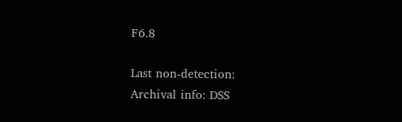F6.8

Last non-detection:
Archival info: DSS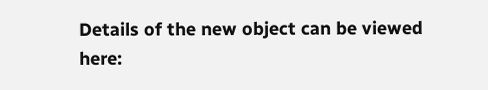Details of the new object can be viewed here: